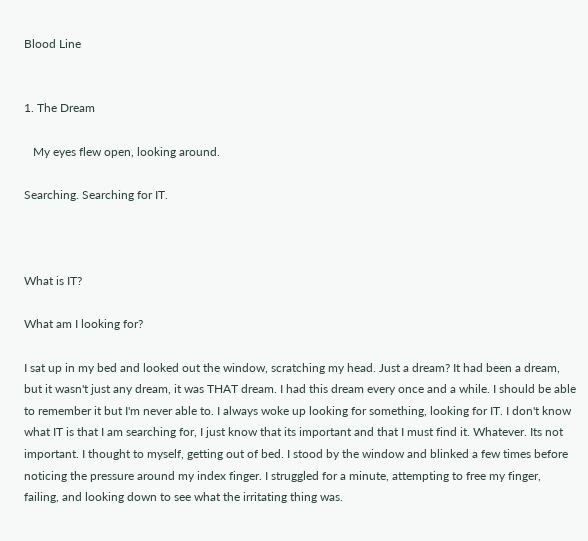Blood Line


1. The Dream

   My eyes flew open, looking around.

Searching. Searching for IT.



What is IT?

What am I looking for?

I sat up in my bed and looked out the window, scratching my head. Just a dream? It had been a dream, but it wasn't just any dream, it was THAT dream. I had this dream every once and a while. I should be able to remember it but I'm never able to. I always woke up looking for something, looking for IT. I don't know what IT is that I am searching for, I just know that its important and that I must find it. Whatever. Its not important. I thought to myself, getting out of bed. I stood by the window and blinked a few times before noticing the pressure around my index finger. I struggled for a minute, attempting to free my finger, failing, and looking down to see what the irritating thing was.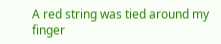A red string was tied around my finger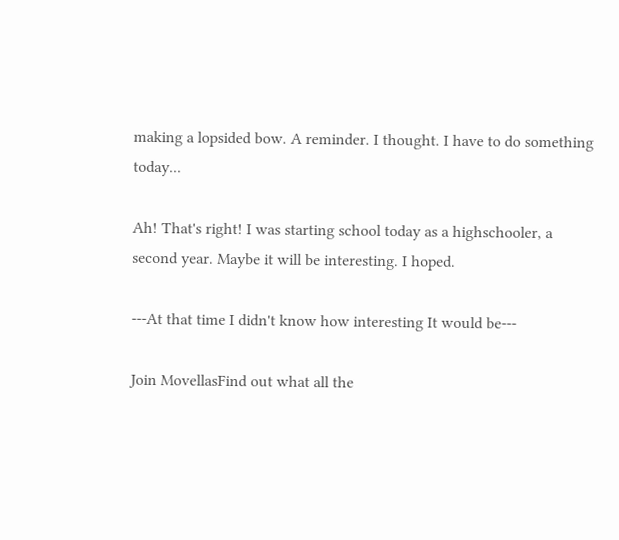making a lopsided bow. A reminder. I thought. I have to do something today...

Ah! That's right! I was starting school today as a highschooler, a second year. Maybe it will be interesting. I hoped.

---At that time I didn't know how interesting It would be---

Join MovellasFind out what all the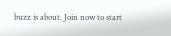buzz is about. Join now to start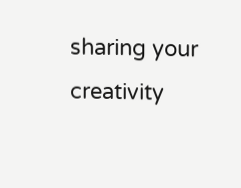sharing your creativity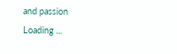and passion
Loading ...